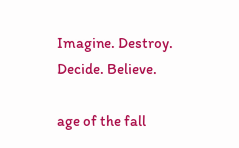Imagine. Destroy. Decide. Believe.

age of the fall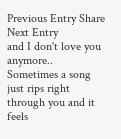Previous Entry Share Next Entry
and I don't love you anymore..
Sometimes a song just rips right through you and it feels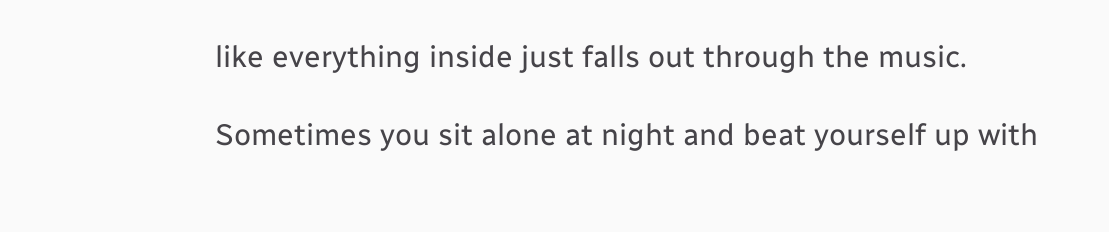like everything inside just falls out through the music.

Sometimes you sit alone at night and beat yourself up with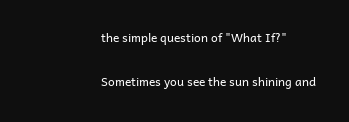the simple question of "What If?"

Sometimes you see the sun shining and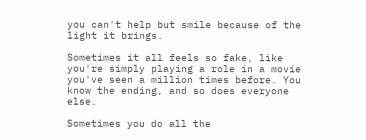you can't help but smile because of the light it brings.

Sometimes it all feels so fake, like you're simply playing a role in a movie you've seen a million times before. You know the ending, and so does everyone else.

Sometimes you do all the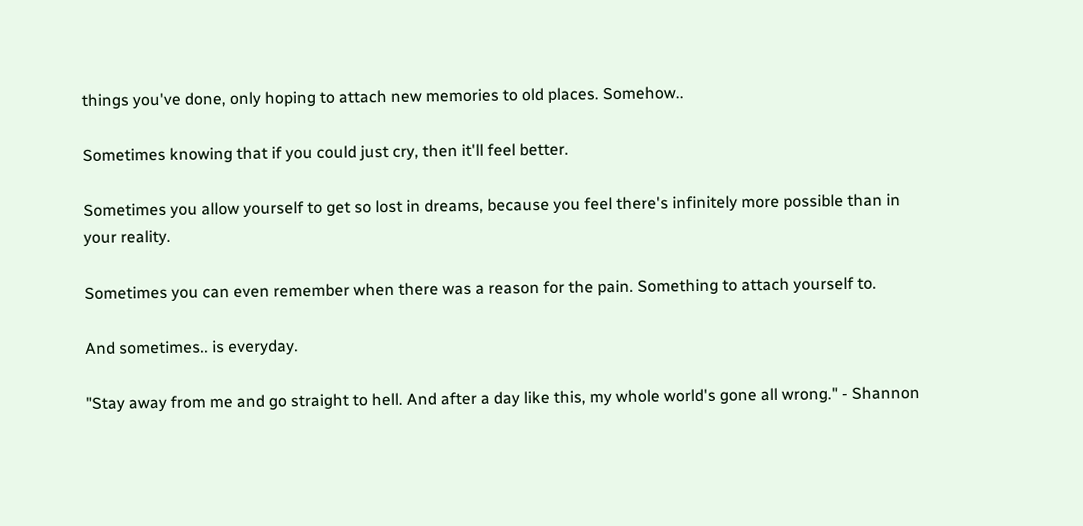things you've done, only hoping to attach new memories to old places. Somehow..

Sometimes knowing that if you could just cry, then it'll feel better.

Sometimes you allow yourself to get so lost in dreams, because you feel there's infinitely more possible than in your reality.

Sometimes you can even remember when there was a reason for the pain. Something to attach yourself to.

And sometimes.. is everyday.

"Stay away from me and go straight to hell. And after a day like this, my whole world's gone all wrong." - Shannon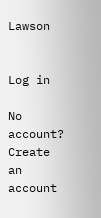Lawson


Log in

No account? Create an account